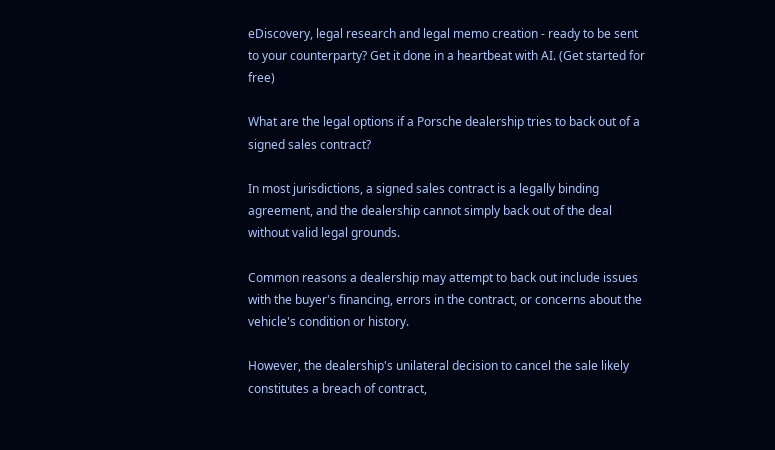eDiscovery, legal research and legal memo creation - ready to be sent to your counterparty? Get it done in a heartbeat with AI. (Get started for free)

What are the legal options if a Porsche dealership tries to back out of a signed sales contract?

In most jurisdictions, a signed sales contract is a legally binding agreement, and the dealership cannot simply back out of the deal without valid legal grounds.

Common reasons a dealership may attempt to back out include issues with the buyer's financing, errors in the contract, or concerns about the vehicle's condition or history.

However, the dealership's unilateral decision to cancel the sale likely constitutes a breach of contract,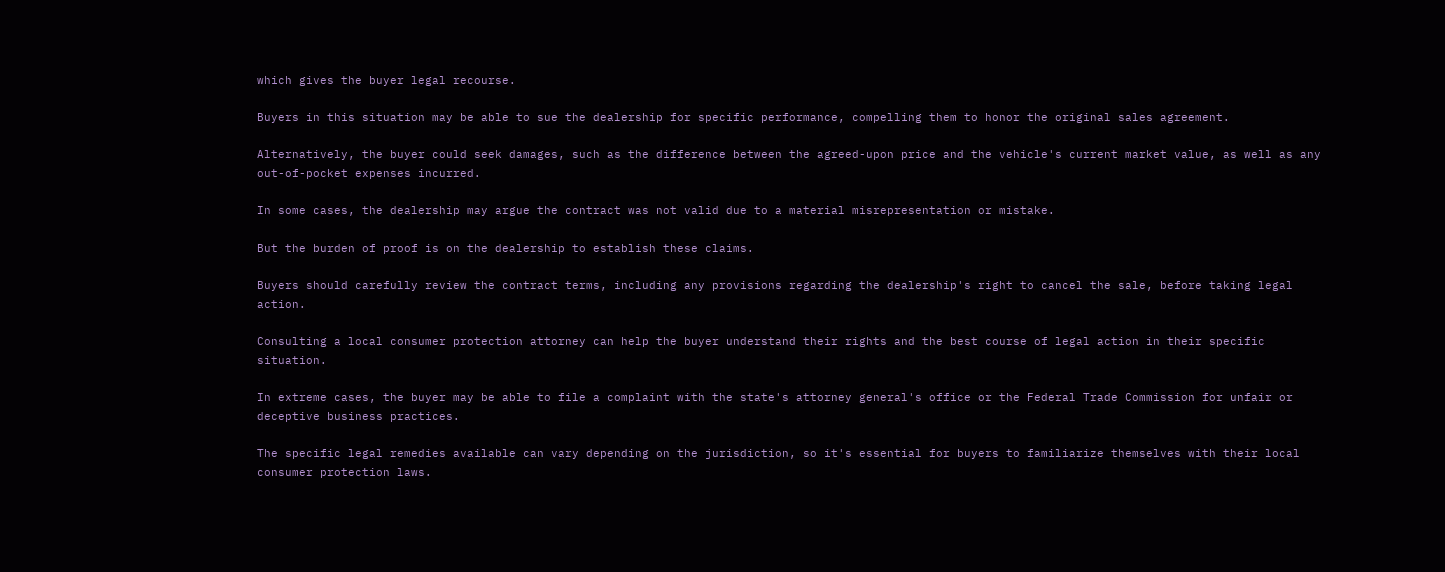which gives the buyer legal recourse.

Buyers in this situation may be able to sue the dealership for specific performance, compelling them to honor the original sales agreement.

Alternatively, the buyer could seek damages, such as the difference between the agreed-upon price and the vehicle's current market value, as well as any out-of-pocket expenses incurred.

In some cases, the dealership may argue the contract was not valid due to a material misrepresentation or mistake.

But the burden of proof is on the dealership to establish these claims.

Buyers should carefully review the contract terms, including any provisions regarding the dealership's right to cancel the sale, before taking legal action.

Consulting a local consumer protection attorney can help the buyer understand their rights and the best course of legal action in their specific situation.

In extreme cases, the buyer may be able to file a complaint with the state's attorney general's office or the Federal Trade Commission for unfair or deceptive business practices.

The specific legal remedies available can vary depending on the jurisdiction, so it's essential for buyers to familiarize themselves with their local consumer protection laws.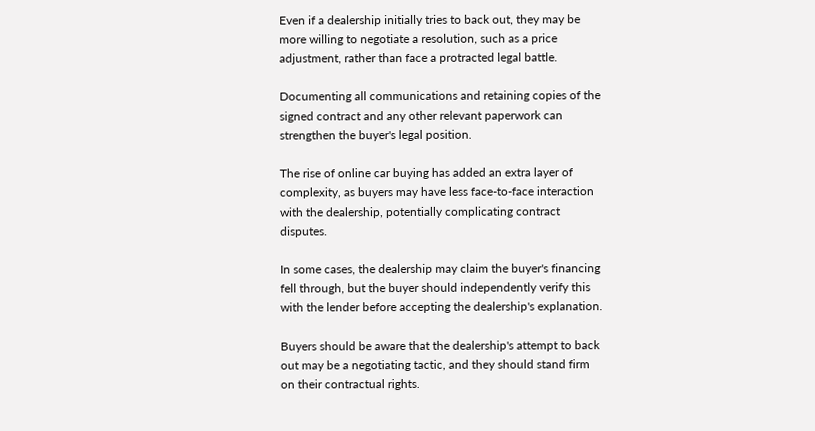Even if a dealership initially tries to back out, they may be more willing to negotiate a resolution, such as a price adjustment, rather than face a protracted legal battle.

Documenting all communications and retaining copies of the signed contract and any other relevant paperwork can strengthen the buyer's legal position.

The rise of online car buying has added an extra layer of complexity, as buyers may have less face-to-face interaction with the dealership, potentially complicating contract disputes.

In some cases, the dealership may claim the buyer's financing fell through, but the buyer should independently verify this with the lender before accepting the dealership's explanation.

Buyers should be aware that the dealership's attempt to back out may be a negotiating tactic, and they should stand firm on their contractual rights.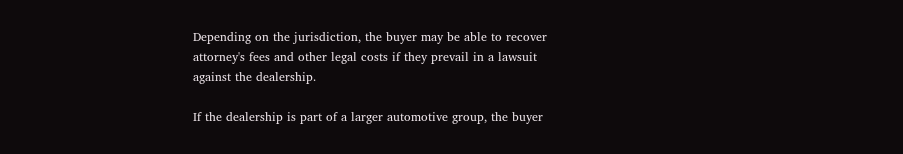Depending on the jurisdiction, the buyer may be able to recover attorney's fees and other legal costs if they prevail in a lawsuit against the dealership.

If the dealership is part of a larger automotive group, the buyer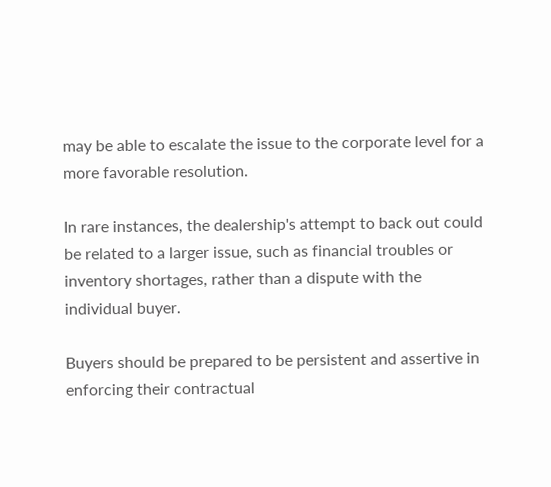may be able to escalate the issue to the corporate level for a more favorable resolution.

In rare instances, the dealership's attempt to back out could be related to a larger issue, such as financial troubles or inventory shortages, rather than a dispute with the individual buyer.

Buyers should be prepared to be persistent and assertive in enforcing their contractual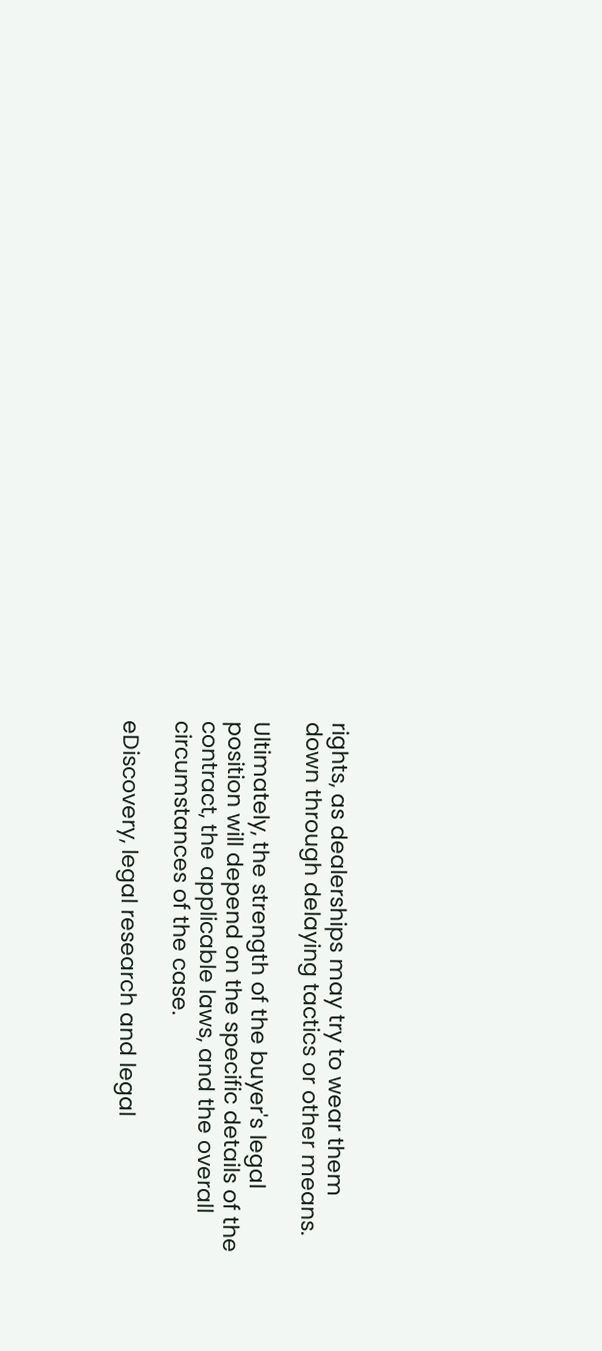rights, as dealerships may try to wear them down through delaying tactics or other means.

Ultimately, the strength of the buyer's legal position will depend on the specific details of the contract, the applicable laws, and the overall circumstances of the case.

eDiscovery, legal research and legal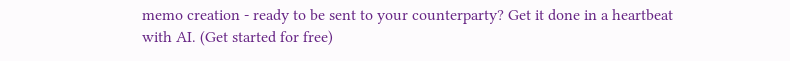memo creation - ready to be sent to your counterparty? Get it done in a heartbeat with AI. (Get started for free)